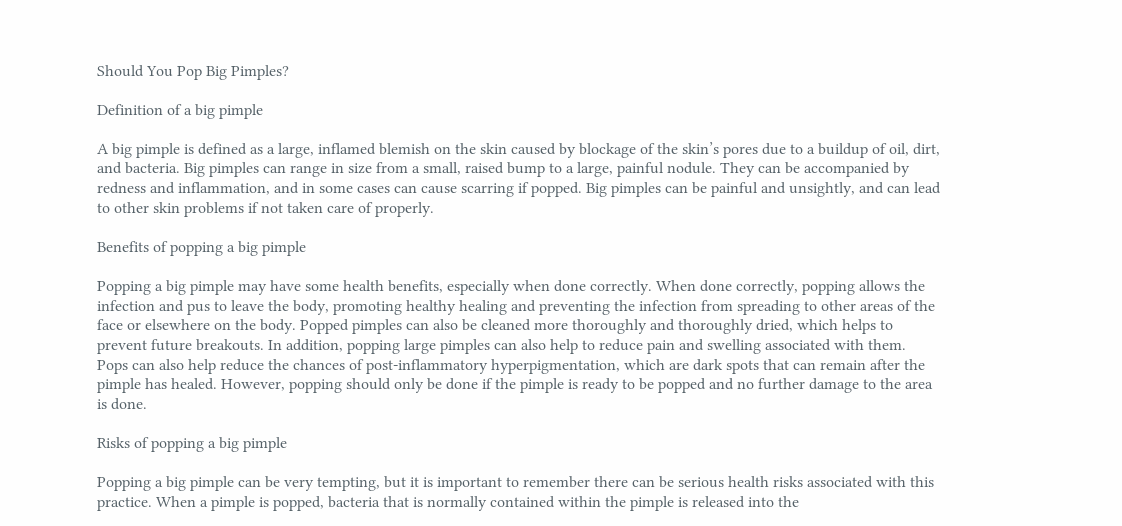Should You Pop Big Pimples?

Definition of a big pimple

A big pimple is defined as a large, inflamed blemish on the skin caused by blockage of the skin’s pores due to a buildup of oil, dirt, and bacteria. Big pimples can range in size from a small, raised bump to a large, painful nodule. They can be accompanied by redness and inflammation, and in some cases can cause scarring if popped. Big pimples can be painful and unsightly, and can lead to other skin problems if not taken care of properly.

Benefits of popping a big pimple

Popping a big pimple may have some health benefits, especially when done correctly. When done correctly, popping allows the infection and pus to leave the body, promoting healthy healing and preventing the infection from spreading to other areas of the face or elsewhere on the body. Popped pimples can also be cleaned more thoroughly and thoroughly dried, which helps to prevent future breakouts. In addition, popping large pimples can also help to reduce pain and swelling associated with them. Pops can also help reduce the chances of post-inflammatory hyperpigmentation, which are dark spots that can remain after the pimple has healed. However, popping should only be done if the pimple is ready to be popped and no further damage to the area is done.

Risks of popping a big pimple

Popping a big pimple can be very tempting, but it is important to remember there can be serious health risks associated with this practice. When a pimple is popped, bacteria that is normally contained within the pimple is released into the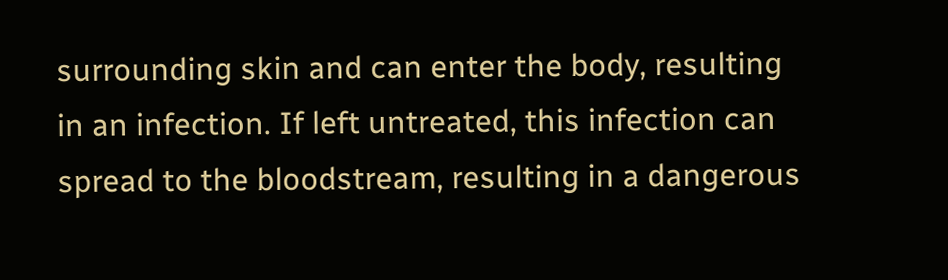surrounding skin and can enter the body, resulting in an infection. If left untreated, this infection can spread to the bloodstream, resulting in a dangerous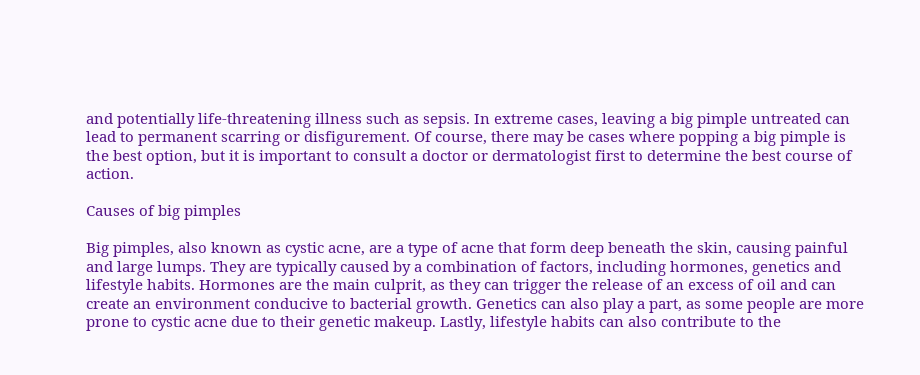and potentially life-threatening illness such as sepsis. In extreme cases, leaving a big pimple untreated can lead to permanent scarring or disfigurement. Of course, there may be cases where popping a big pimple is the best option, but it is important to consult a doctor or dermatologist first to determine the best course of action.

Causes of big pimples

Big pimples, also known as cystic acne, are a type of acne that form deep beneath the skin, causing painful and large lumps. They are typically caused by a combination of factors, including hormones, genetics and lifestyle habits. Hormones are the main culprit, as they can trigger the release of an excess of oil and can create an environment conducive to bacterial growth. Genetics can also play a part, as some people are more prone to cystic acne due to their genetic makeup. Lastly, lifestyle habits can also contribute to the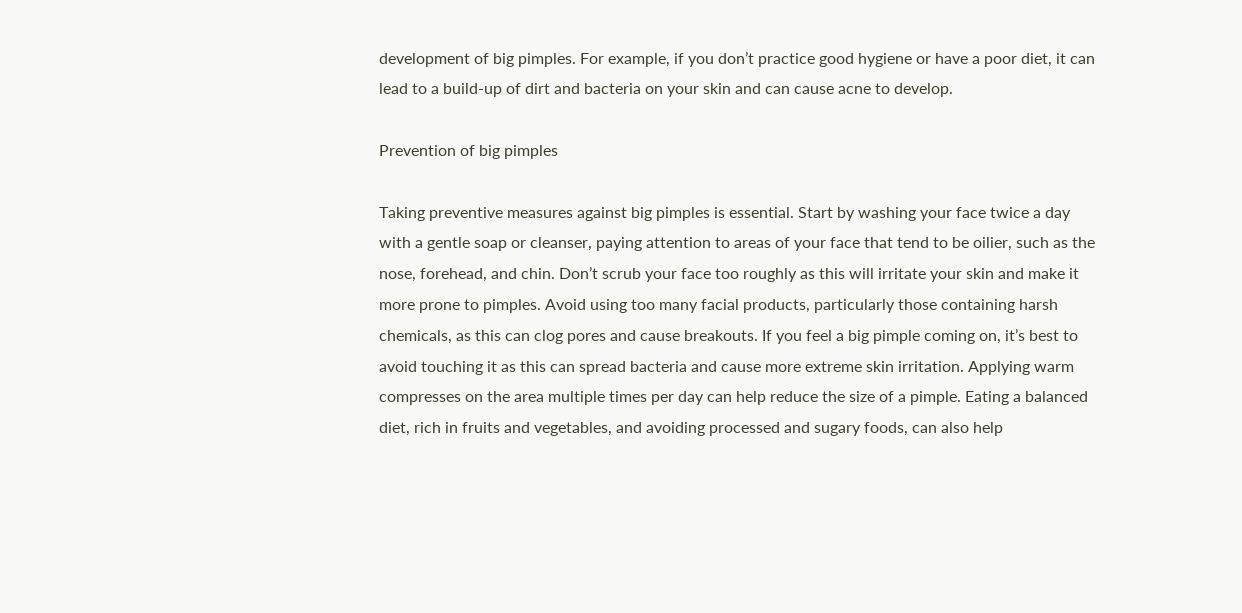development of big pimples. For example, if you don’t practice good hygiene or have a poor diet, it can lead to a build-up of dirt and bacteria on your skin and can cause acne to develop.

Prevention of big pimples

Taking preventive measures against big pimples is essential. Start by washing your face twice a day with a gentle soap or cleanser, paying attention to areas of your face that tend to be oilier, such as the nose, forehead, and chin. Don’t scrub your face too roughly as this will irritate your skin and make it more prone to pimples. Avoid using too many facial products, particularly those containing harsh chemicals, as this can clog pores and cause breakouts. If you feel a big pimple coming on, it’s best to avoid touching it as this can spread bacteria and cause more extreme skin irritation. Applying warm compresses on the area multiple times per day can help reduce the size of a pimple. Eating a balanced diet, rich in fruits and vegetables, and avoiding processed and sugary foods, can also help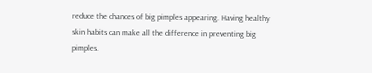reduce the chances of big pimples appearing. Having healthy skin habits can make all the difference in preventing big pimples.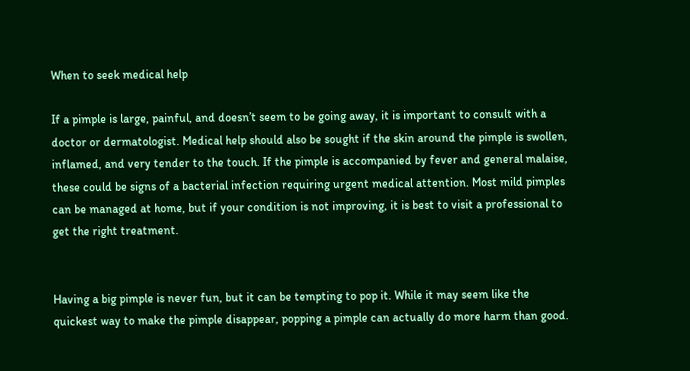When to seek medical help

If a pimple is large, painful, and doesn’t seem to be going away, it is important to consult with a doctor or dermatologist. Medical help should also be sought if the skin around the pimple is swollen, inflamed, and very tender to the touch. If the pimple is accompanied by fever and general malaise, these could be signs of a bacterial infection requiring urgent medical attention. Most mild pimples can be managed at home, but if your condition is not improving, it is best to visit a professional to get the right treatment.


Having a big pimple is never fun, but it can be tempting to pop it. While it may seem like the quickest way to make the pimple disappear, popping a pimple can actually do more harm than good.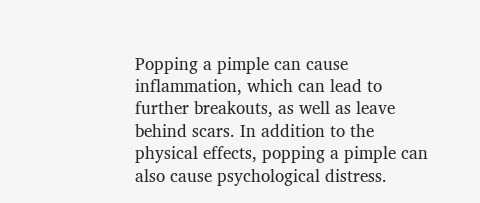Popping a pimple can cause inflammation, which can lead to further breakouts, as well as leave behind scars. In addition to the physical effects, popping a pimple can also cause psychological distress.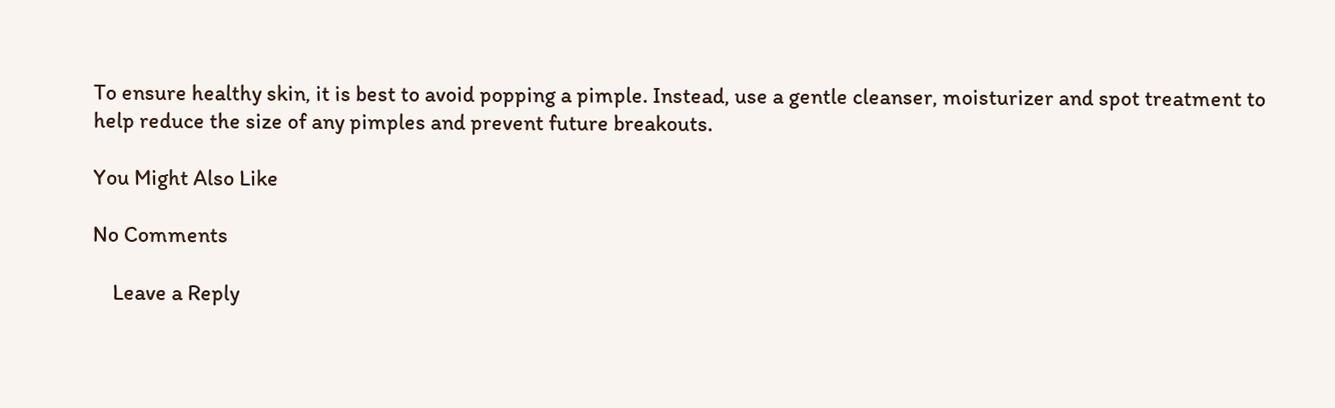To ensure healthy skin, it is best to avoid popping a pimple. Instead, use a gentle cleanser, moisturizer and spot treatment to help reduce the size of any pimples and prevent future breakouts.

You Might Also Like

No Comments

    Leave a Reply